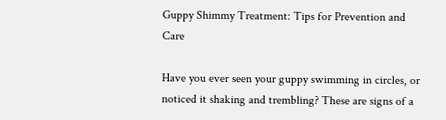Guppy Shimmy Treatment: Tips for Prevention and Care

Have you ever seen your guppy swimming in circles, or noticed it shaking and trembling? These are signs of a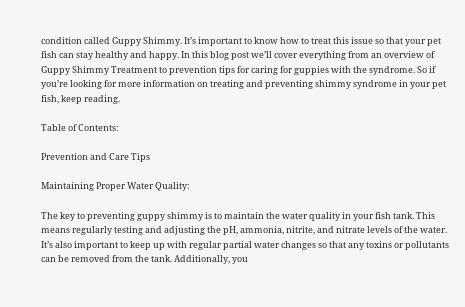condition called Guppy Shimmy. It’s important to know how to treat this issue so that your pet fish can stay healthy and happy. In this blog post we’ll cover everything from an overview of Guppy Shimmy Treatment to prevention tips for caring for guppies with the syndrome. So if you’re looking for more information on treating and preventing shimmy syndrome in your pet fish, keep reading.

Table of Contents:

Prevention and Care Tips

Maintaining Proper Water Quality:

The key to preventing guppy shimmy is to maintain the water quality in your fish tank. This means regularly testing and adjusting the pH, ammonia, nitrite, and nitrate levels of the water. It’s also important to keep up with regular partial water changes so that any toxins or pollutants can be removed from the tank. Additionally, you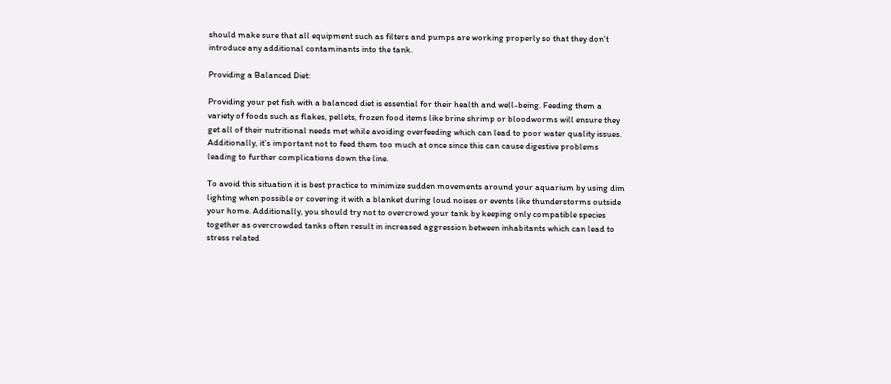should make sure that all equipment such as filters and pumps are working properly so that they don’t introduce any additional contaminants into the tank.

Providing a Balanced Diet:

Providing your pet fish with a balanced diet is essential for their health and well-being. Feeding them a variety of foods such as flakes, pellets, frozen food items like brine shrimp or bloodworms will ensure they get all of their nutritional needs met while avoiding overfeeding which can lead to poor water quality issues. Additionally, it’s important not to feed them too much at once since this can cause digestive problems leading to further complications down the line.

To avoid this situation it is best practice to minimize sudden movements around your aquarium by using dim lighting when possible or covering it with a blanket during loud noises or events like thunderstorms outside your home. Additionally, you should try not to overcrowd your tank by keeping only compatible species together as overcrowded tanks often result in increased aggression between inhabitants which can lead to stress related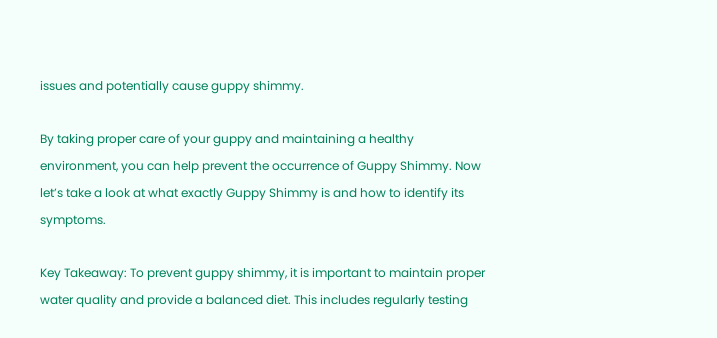issues and potentially cause guppy shimmy.

By taking proper care of your guppy and maintaining a healthy environment, you can help prevent the occurrence of Guppy Shimmy. Now let’s take a look at what exactly Guppy Shimmy is and how to identify its symptoms.

Key Takeaway: To prevent guppy shimmy, it is important to maintain proper water quality and provide a balanced diet. This includes regularly testing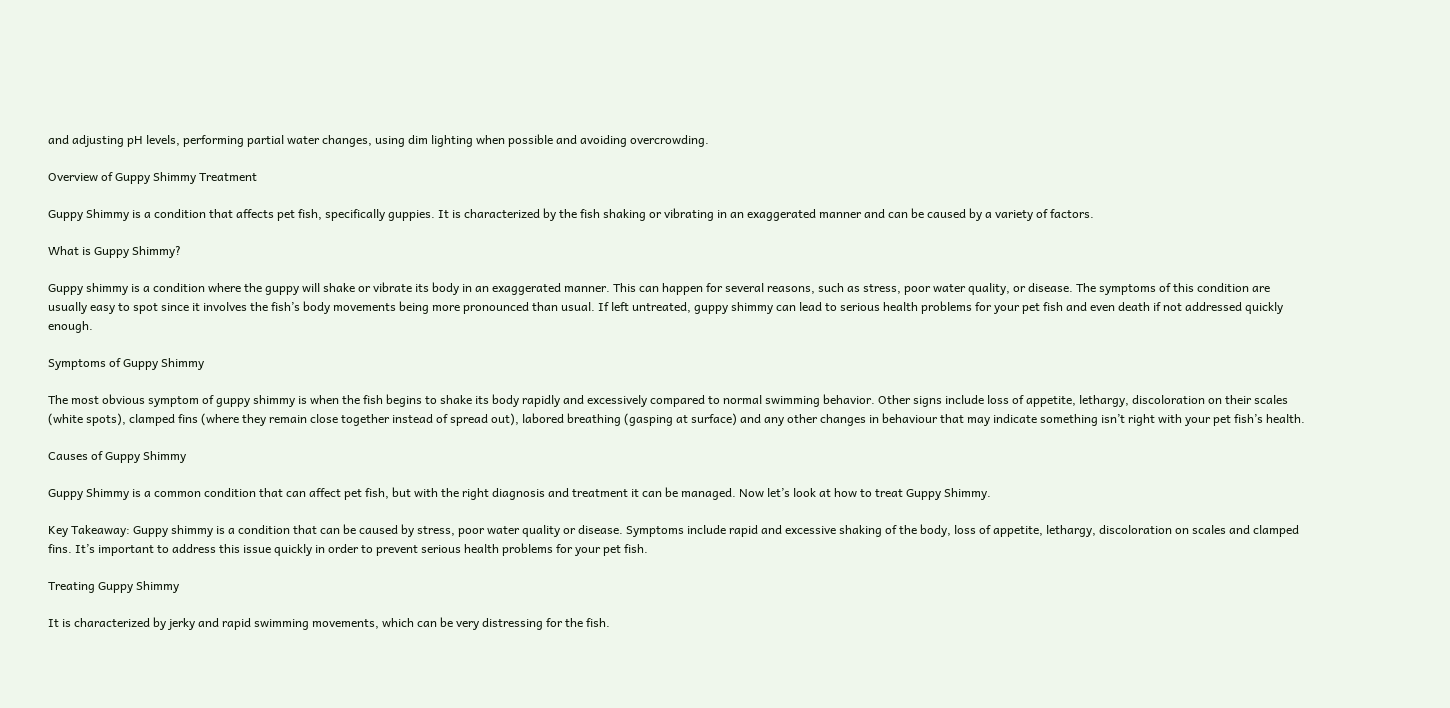and adjusting pH levels, performing partial water changes, using dim lighting when possible and avoiding overcrowding.

Overview of Guppy Shimmy Treatment

Guppy Shimmy is a condition that affects pet fish, specifically guppies. It is characterized by the fish shaking or vibrating in an exaggerated manner and can be caused by a variety of factors.

What is Guppy Shimmy?

Guppy shimmy is a condition where the guppy will shake or vibrate its body in an exaggerated manner. This can happen for several reasons, such as stress, poor water quality, or disease. The symptoms of this condition are usually easy to spot since it involves the fish’s body movements being more pronounced than usual. If left untreated, guppy shimmy can lead to serious health problems for your pet fish and even death if not addressed quickly enough.

Symptoms of Guppy Shimmy

The most obvious symptom of guppy shimmy is when the fish begins to shake its body rapidly and excessively compared to normal swimming behavior. Other signs include loss of appetite, lethargy, discoloration on their scales (white spots), clamped fins (where they remain close together instead of spread out), labored breathing (gasping at surface) and any other changes in behaviour that may indicate something isn’t right with your pet fish’s health.

Causes of Guppy Shimmy

Guppy Shimmy is a common condition that can affect pet fish, but with the right diagnosis and treatment it can be managed. Now let’s look at how to treat Guppy Shimmy.

Key Takeaway: Guppy shimmy is a condition that can be caused by stress, poor water quality or disease. Symptoms include rapid and excessive shaking of the body, loss of appetite, lethargy, discoloration on scales and clamped fins. It’s important to address this issue quickly in order to prevent serious health problems for your pet fish.

Treating Guppy Shimmy

It is characterized by jerky and rapid swimming movements, which can be very distressing for the fish.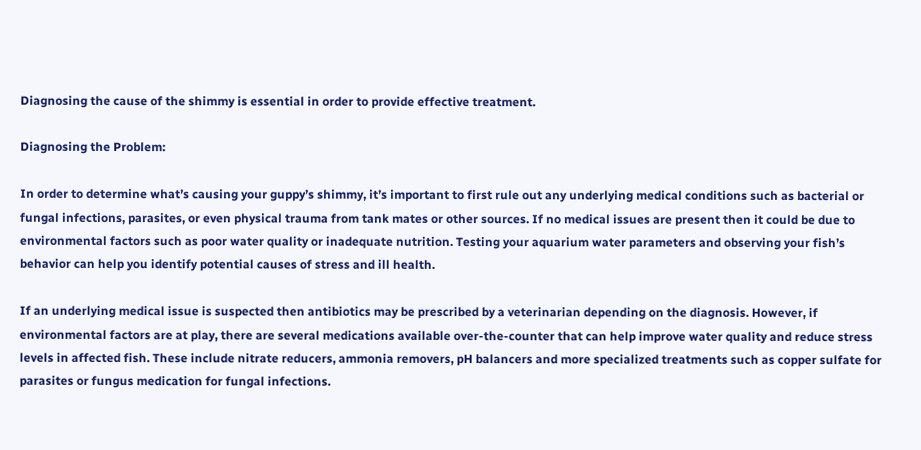Diagnosing the cause of the shimmy is essential in order to provide effective treatment.

Diagnosing the Problem:

In order to determine what’s causing your guppy’s shimmy, it’s important to first rule out any underlying medical conditions such as bacterial or fungal infections, parasites, or even physical trauma from tank mates or other sources. If no medical issues are present then it could be due to environmental factors such as poor water quality or inadequate nutrition. Testing your aquarium water parameters and observing your fish’s behavior can help you identify potential causes of stress and ill health.

If an underlying medical issue is suspected then antibiotics may be prescribed by a veterinarian depending on the diagnosis. However, if environmental factors are at play, there are several medications available over-the-counter that can help improve water quality and reduce stress levels in affected fish. These include nitrate reducers, ammonia removers, pH balancers and more specialized treatments such as copper sulfate for parasites or fungus medication for fungal infections.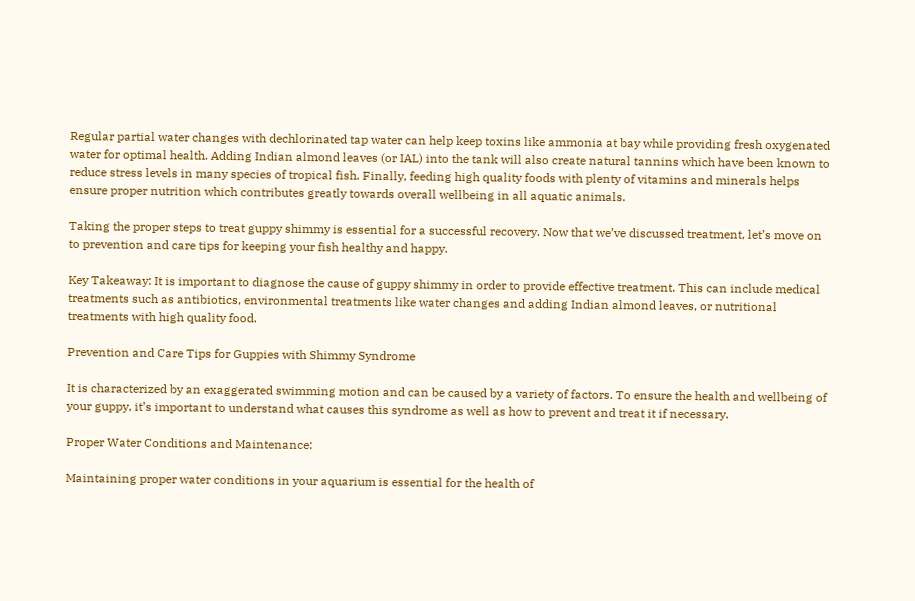Regular partial water changes with dechlorinated tap water can help keep toxins like ammonia at bay while providing fresh oxygenated water for optimal health. Adding Indian almond leaves (or IAL) into the tank will also create natural tannins which have been known to reduce stress levels in many species of tropical fish. Finally, feeding high quality foods with plenty of vitamins and minerals helps ensure proper nutrition which contributes greatly towards overall wellbeing in all aquatic animals.

Taking the proper steps to treat guppy shimmy is essential for a successful recovery. Now that we’ve discussed treatment, let’s move on to prevention and care tips for keeping your fish healthy and happy.

Key Takeaway: It is important to diagnose the cause of guppy shimmy in order to provide effective treatment. This can include medical treatments such as antibiotics, environmental treatments like water changes and adding Indian almond leaves, or nutritional treatments with high quality food.

Prevention and Care Tips for Guppies with Shimmy Syndrome

It is characterized by an exaggerated swimming motion and can be caused by a variety of factors. To ensure the health and wellbeing of your guppy, it’s important to understand what causes this syndrome as well as how to prevent and treat it if necessary.

Proper Water Conditions and Maintenance:

Maintaining proper water conditions in your aquarium is essential for the health of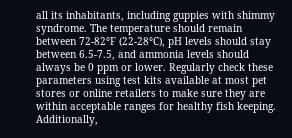all its inhabitants, including guppies with shimmy syndrome. The temperature should remain between 72-82°F (22-28°C), pH levels should stay between 6.5-7.5, and ammonia levels should always be 0 ppm or lower. Regularly check these parameters using test kits available at most pet stores or online retailers to make sure they are within acceptable ranges for healthy fish keeping. Additionally,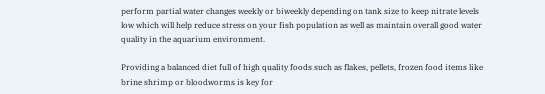perform partial water changes weekly or biweekly depending on tank size to keep nitrate levels low which will help reduce stress on your fish population as well as maintain overall good water quality in the aquarium environment.

Providing a balanced diet full of high quality foods such as flakes, pellets, frozen food items like brine shrimp or bloodworms is key for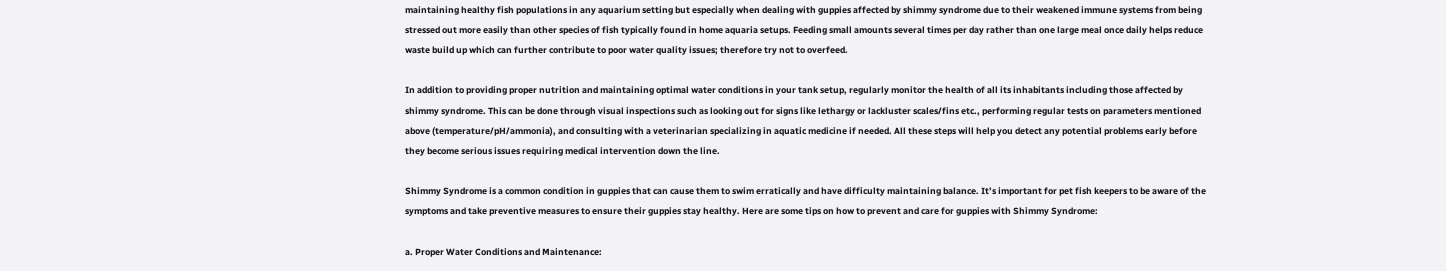maintaining healthy fish populations in any aquarium setting but especially when dealing with guppies affected by shimmy syndrome due to their weakened immune systems from being stressed out more easily than other species of fish typically found in home aquaria setups. Feeding small amounts several times per day rather than one large meal once daily helps reduce waste build up which can further contribute to poor water quality issues; therefore try not to overfeed.

In addition to providing proper nutrition and maintaining optimal water conditions in your tank setup, regularly monitor the health of all its inhabitants including those affected by shimmy syndrome. This can be done through visual inspections such as looking out for signs like lethargy or lackluster scales/fins etc., performing regular tests on parameters mentioned above (temperature/pH/ammonia), and consulting with a veterinarian specializing in aquatic medicine if needed. All these steps will help you detect any potential problems early before they become serious issues requiring medical intervention down the line.

Shimmy Syndrome is a common condition in guppies that can cause them to swim erratically and have difficulty maintaining balance. It’s important for pet fish keepers to be aware of the symptoms and take preventive measures to ensure their guppies stay healthy. Here are some tips on how to prevent and care for guppies with Shimmy Syndrome:

a. Proper Water Conditions and Maintenance: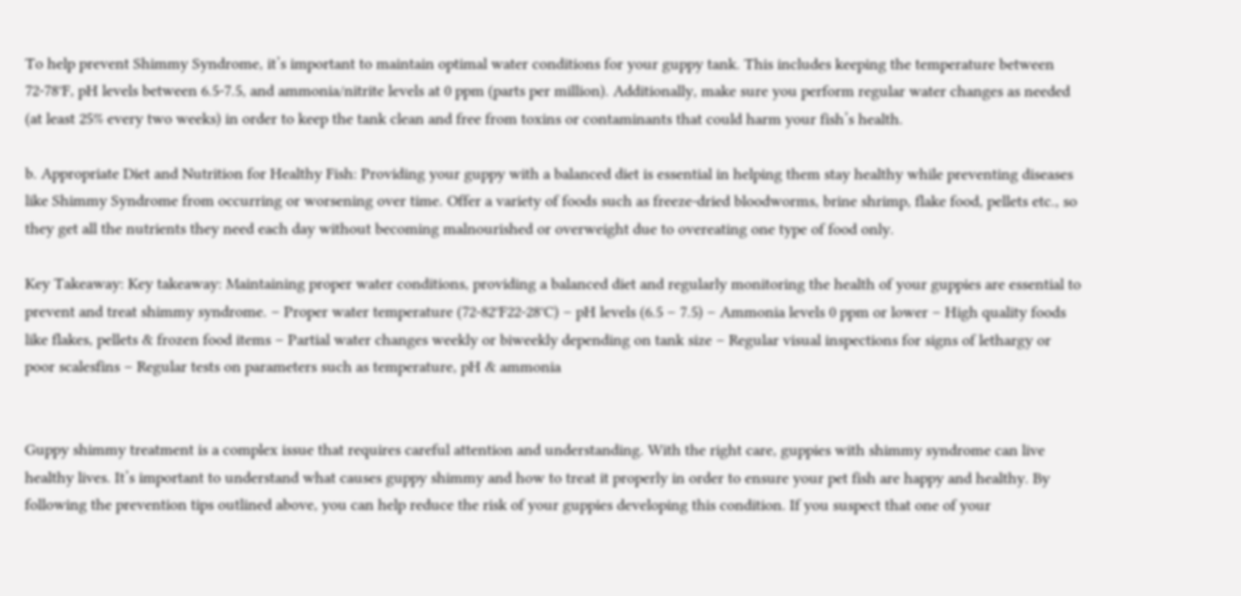To help prevent Shimmy Syndrome, it’s important to maintain optimal water conditions for your guppy tank. This includes keeping the temperature between 72-78°F, pH levels between 6.5-7.5, and ammonia/nitrite levels at 0 ppm (parts per million). Additionally, make sure you perform regular water changes as needed (at least 25% every two weeks) in order to keep the tank clean and free from toxins or contaminants that could harm your fish’s health.

b. Appropriate Diet and Nutrition for Healthy Fish: Providing your guppy with a balanced diet is essential in helping them stay healthy while preventing diseases like Shimmy Syndrome from occurring or worsening over time. Offer a variety of foods such as freeze-dried bloodworms, brine shrimp, flake food, pellets etc., so they get all the nutrients they need each day without becoming malnourished or overweight due to overeating one type of food only.

Key Takeaway: Key takeaway: Maintaining proper water conditions, providing a balanced diet and regularly monitoring the health of your guppies are essential to prevent and treat shimmy syndrome. – Proper water temperature (72-82°F22-28°C) – pH levels (6.5 – 7.5) – Ammonia levels 0 ppm or lower – High quality foods like flakes, pellets & frozen food items – Partial water changes weekly or biweekly depending on tank size – Regular visual inspections for signs of lethargy or poor scalesfins – Regular tests on parameters such as temperature, pH & ammonia


Guppy shimmy treatment is a complex issue that requires careful attention and understanding. With the right care, guppies with shimmy syndrome can live healthy lives. It’s important to understand what causes guppy shimmy and how to treat it properly in order to ensure your pet fish are happy and healthy. By following the prevention tips outlined above, you can help reduce the risk of your guppies developing this condition. If you suspect that one of your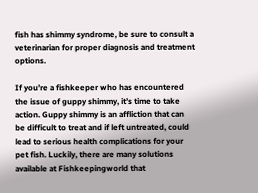fish has shimmy syndrome, be sure to consult a veterinarian for proper diagnosis and treatment options.

If you’re a fishkeeper who has encountered the issue of guppy shimmy, it’s time to take action. Guppy shimmy is an affliction that can be difficult to treat and if left untreated, could lead to serious health complications for your pet fish. Luckily, there are many solutions available at Fishkeepingworld that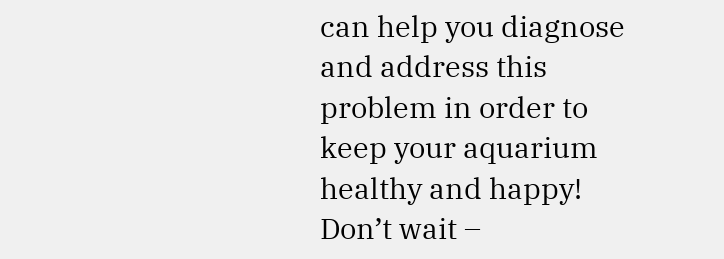can help you diagnose and address this problem in order to keep your aquarium healthy and happy! Don’t wait –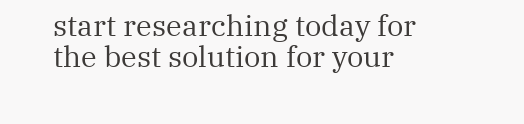start researching today for the best solution for your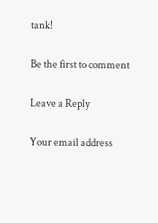tank!

Be the first to comment

Leave a Reply

Your email address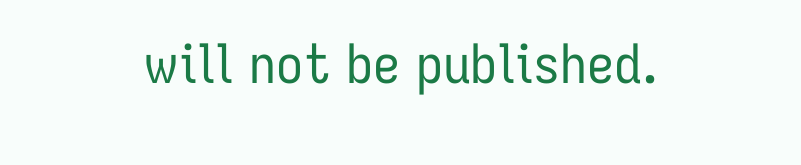will not be published.